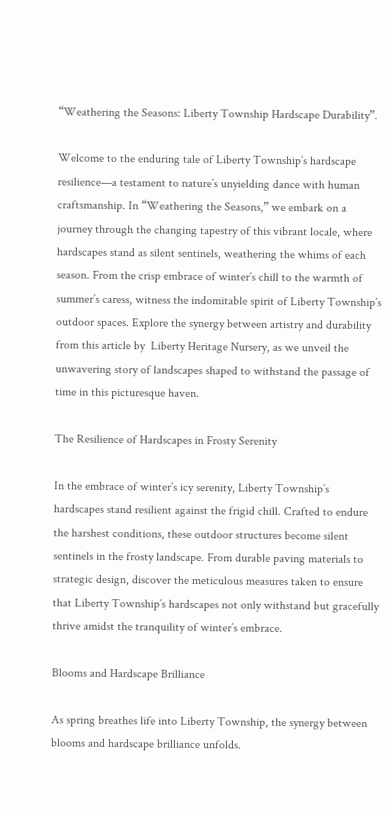“Weathering the Seasons: Liberty Township Hardscape Durability”.

Welcome to the enduring tale of Liberty Township’s hardscape resilience—a testament to nature’s unyielding dance with human craftsmanship. In “Weathering the Seasons,” we embark on a journey through the changing tapestry of this vibrant locale, where hardscapes stand as silent sentinels, weathering the whims of each season. From the crisp embrace of winter’s chill to the warmth of summer’s caress, witness the indomitable spirit of Liberty Township’s outdoor spaces. Explore the synergy between artistry and durability from this article by  Liberty Heritage Nursery, as we unveil the unwavering story of landscapes shaped to withstand the passage of time in this picturesque haven.

The Resilience of Hardscapes in Frosty Serenity

In the embrace of winter’s icy serenity, Liberty Township’s hardscapes stand resilient against the frigid chill. Crafted to endure the harshest conditions, these outdoor structures become silent sentinels in the frosty landscape. From durable paving materials to strategic design, discover the meticulous measures taken to ensure that Liberty Township’s hardscapes not only withstand but gracefully thrive amidst the tranquility of winter’s embrace.

Blooms and Hardscape Brilliance

As spring breathes life into Liberty Township, the synergy between blooms and hardscape brilliance unfolds.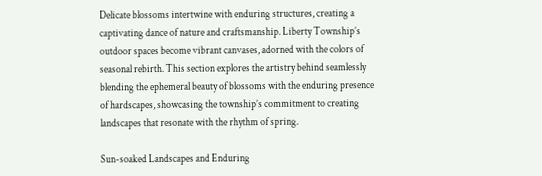Delicate blossoms intertwine with enduring structures, creating a captivating dance of nature and craftsmanship. Liberty Township’s outdoor spaces become vibrant canvases, adorned with the colors of seasonal rebirth. This section explores the artistry behind seamlessly blending the ephemeral beauty of blossoms with the enduring presence of hardscapes, showcasing the township’s commitment to creating landscapes that resonate with the rhythm of spring.

Sun-soaked Landscapes and Enduring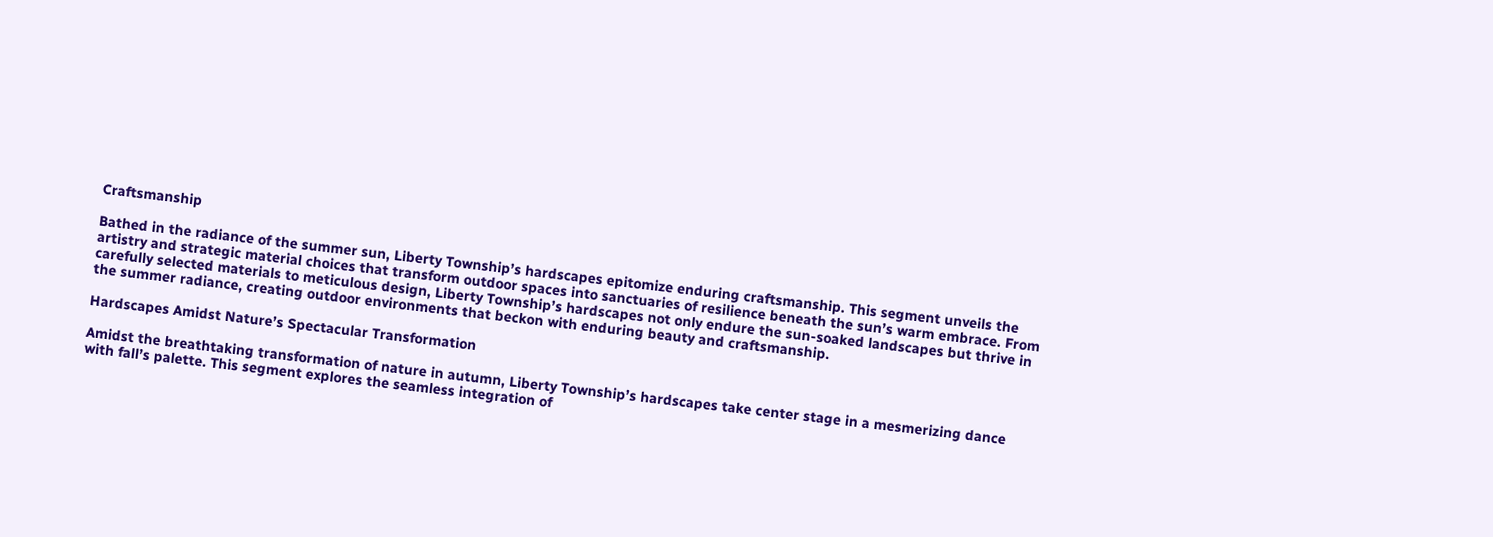Craftsmanship

Bathed in the radiance of the summer sun, Liberty Township’s hardscapes epitomize enduring craftsmanship. This segment unveils the artistry and strategic material choices that transform outdoor spaces into sanctuaries of resilience beneath the sun’s warm embrace. From carefully selected materials to meticulous design, Liberty Township’s hardscapes not only endure the sun-soaked landscapes but thrive in the summer radiance, creating outdoor environments that beckon with enduring beauty and craftsmanship.

Hardscapes Amidst Nature’s Spectacular Transformation

Amidst the breathtaking transformation of nature in autumn, Liberty Township’s hardscapes take center stage in a mesmerizing dance with fall’s palette. This segment explores the seamless integration of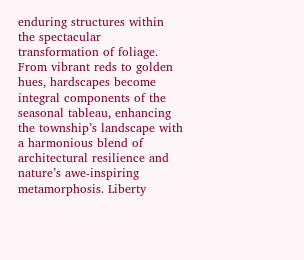enduring structures within the spectacular transformation of foliage. From vibrant reds to golden hues, hardscapes become integral components of the seasonal tableau, enhancing the township’s landscape with a harmonious blend of architectural resilience and nature’s awe-inspiring metamorphosis. Liberty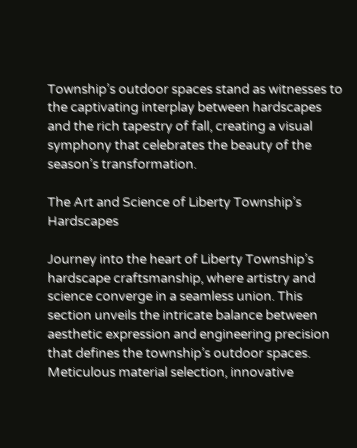Township’s outdoor spaces stand as witnesses to the captivating interplay between hardscapes and the rich tapestry of fall, creating a visual symphony that celebrates the beauty of the season’s transformation.

The Art and Science of Liberty Township’s Hardscapes

Journey into the heart of Liberty Township’s hardscape craftsmanship, where artistry and science converge in a seamless union. This section unveils the intricate balance between aesthetic expression and engineering precision that defines the township’s outdoor spaces. Meticulous material selection, innovative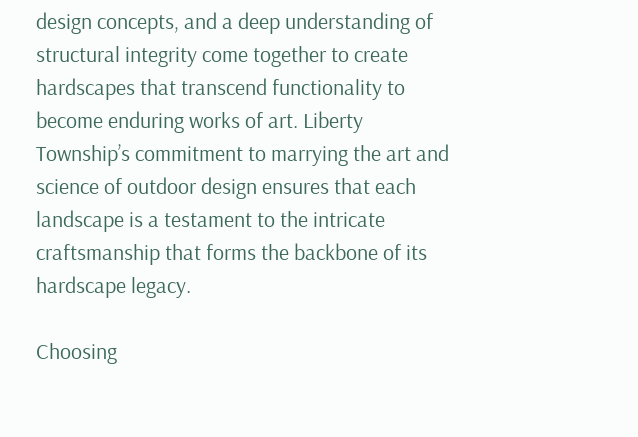design concepts, and a deep understanding of structural integrity come together to create hardscapes that transcend functionality to become enduring works of art. Liberty Township’s commitment to marrying the art and science of outdoor design ensures that each landscape is a testament to the intricate craftsmanship that forms the backbone of its hardscape legacy.

Choosing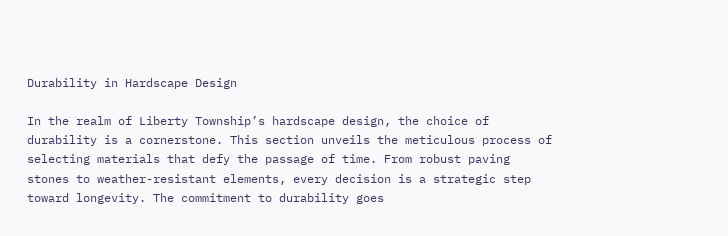Durability in Hardscape Design

In the realm of Liberty Township’s hardscape design, the choice of durability is a cornerstone. This section unveils the meticulous process of selecting materials that defy the passage of time. From robust paving stones to weather-resistant elements, every decision is a strategic step toward longevity. The commitment to durability goes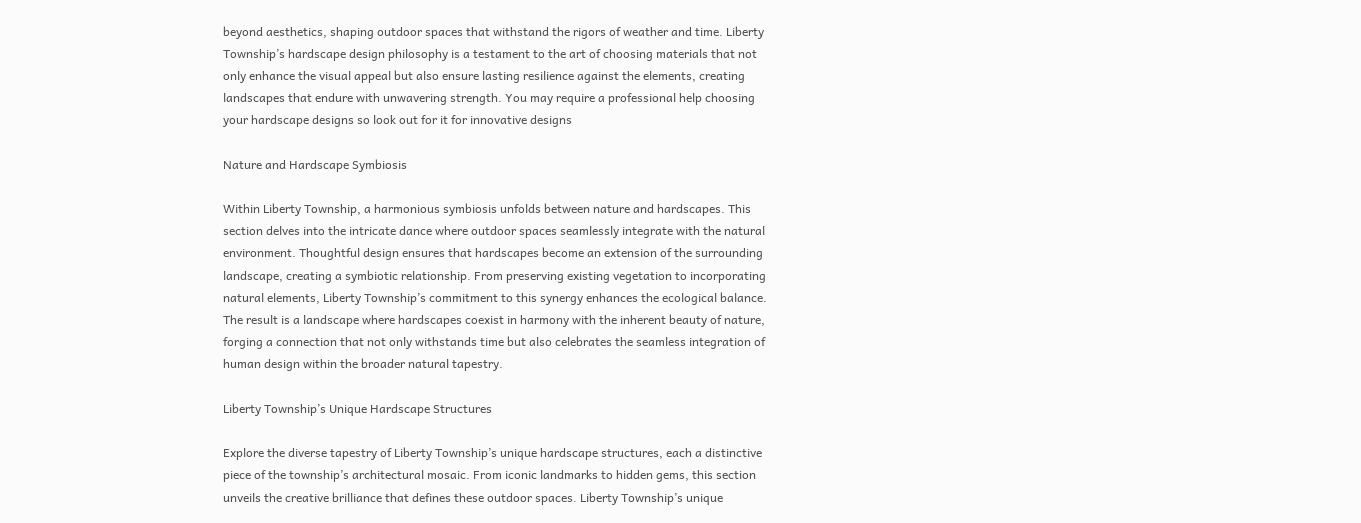beyond aesthetics, shaping outdoor spaces that withstand the rigors of weather and time. Liberty Township’s hardscape design philosophy is a testament to the art of choosing materials that not only enhance the visual appeal but also ensure lasting resilience against the elements, creating landscapes that endure with unwavering strength. You may require a professional help choosing your hardscape designs so look out for it for innovative designs

Nature and Hardscape Symbiosis

Within Liberty Township, a harmonious symbiosis unfolds between nature and hardscapes. This section delves into the intricate dance where outdoor spaces seamlessly integrate with the natural environment. Thoughtful design ensures that hardscapes become an extension of the surrounding landscape, creating a symbiotic relationship. From preserving existing vegetation to incorporating natural elements, Liberty Township’s commitment to this synergy enhances the ecological balance. The result is a landscape where hardscapes coexist in harmony with the inherent beauty of nature, forging a connection that not only withstands time but also celebrates the seamless integration of human design within the broader natural tapestry.

Liberty Township’s Unique Hardscape Structures

Explore the diverse tapestry of Liberty Township’s unique hardscape structures, each a distinctive piece of the township’s architectural mosaic. From iconic landmarks to hidden gems, this section unveils the creative brilliance that defines these outdoor spaces. Liberty Township’s unique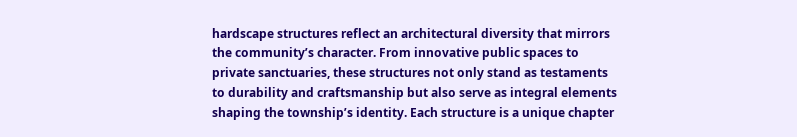hardscape structures reflect an architectural diversity that mirrors the community’s character. From innovative public spaces to private sanctuaries, these structures not only stand as testaments to durability and craftsmanship but also serve as integral elements shaping the township’s identity. Each structure is a unique chapter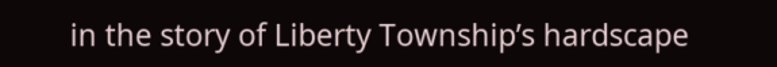in the story of Liberty Township’s hardscape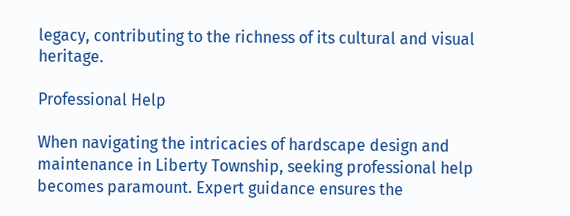legacy, contributing to the richness of its cultural and visual heritage.

Professional Help

When navigating the intricacies of hardscape design and maintenance in Liberty Township, seeking professional help becomes paramount. Expert guidance ensures the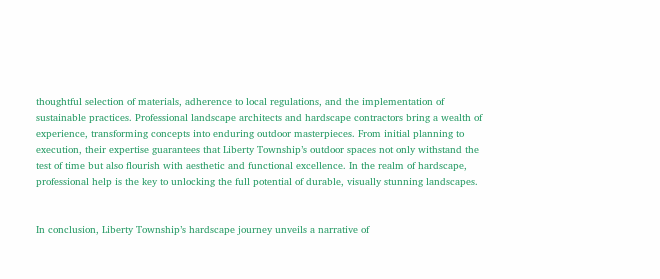thoughtful selection of materials, adherence to local regulations, and the implementation of sustainable practices. Professional landscape architects and hardscape contractors bring a wealth of experience, transforming concepts into enduring outdoor masterpieces. From initial planning to execution, their expertise guarantees that Liberty Township’s outdoor spaces not only withstand the test of time but also flourish with aesthetic and functional excellence. In the realm of hardscape, professional help is the key to unlocking the full potential of durable, visually stunning landscapes.


In conclusion, Liberty Township’s hardscape journey unveils a narrative of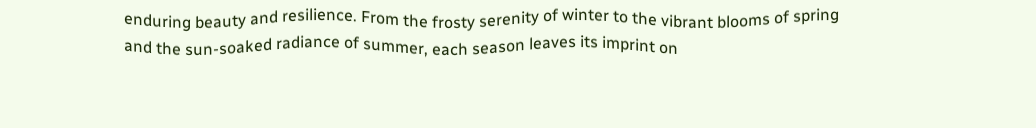enduring beauty and resilience. From the frosty serenity of winter to the vibrant blooms of spring and the sun-soaked radiance of summer, each season leaves its imprint on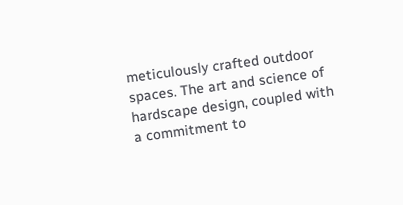meticulously crafted outdoor spaces. The art and science of hardscape design, coupled with a commitment to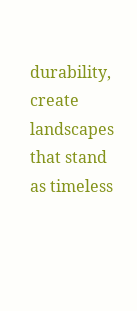durability, create landscapes that stand as timeless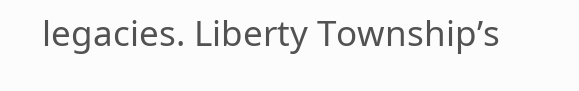legacies. Liberty Township’s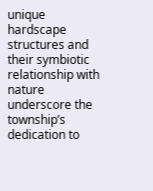unique hardscape structures and their symbiotic relationship with nature underscore the township’s dedication to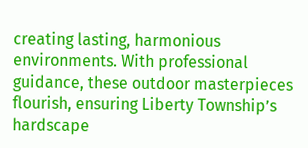creating lasting, harmonious environments. With professional guidance, these outdoor masterpieces flourish, ensuring Liberty Township’s hardscape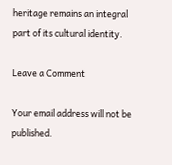heritage remains an integral part of its cultural identity.

Leave a Comment

Your email address will not be published.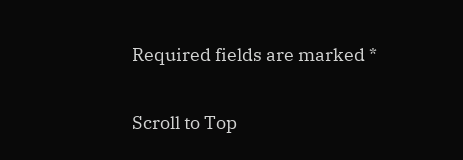Required fields are marked *

Scroll to Top